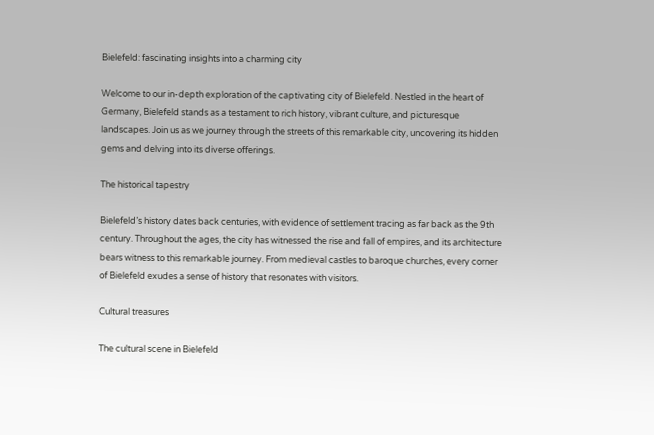Bielefeld: fascinating insights into a charming city

Welcome to our in-depth exploration of the captivating city of Bielefeld. Nestled in the heart of Germany, Bielefeld stands as a testament to rich history, vibrant culture, and picturesque landscapes. Join us as we journey through the streets of this remarkable city, uncovering its hidden gems and delving into its diverse offerings.

The historical tapestry

Bielefeld’s history dates back centuries, with evidence of settlement tracing as far back as the 9th century. Throughout the ages, the city has witnessed the rise and fall of empires, and its architecture bears witness to this remarkable journey. From medieval castles to baroque churches, every corner of Bielefeld exudes a sense of history that resonates with visitors.

Cultural treasures

The cultural scene in Bielefeld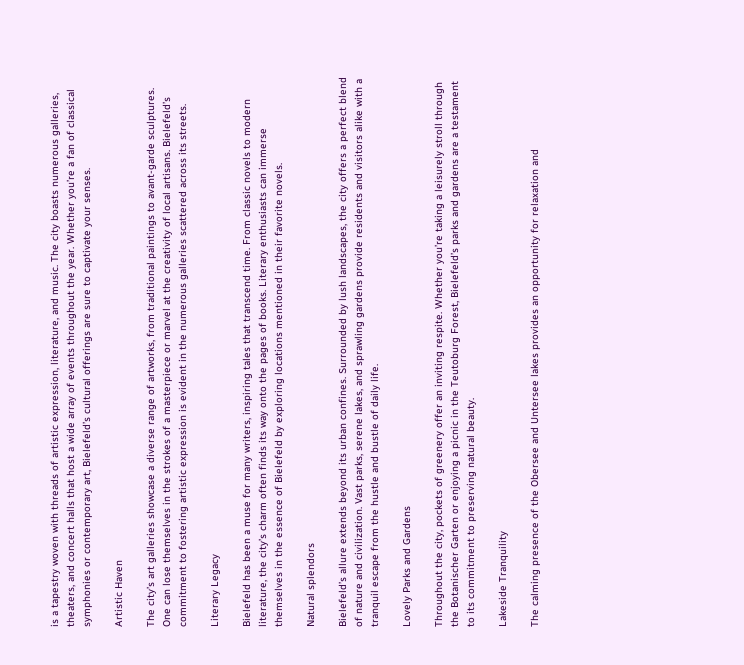is a tapestry woven with threads of artistic expression, literature, and music. The city boasts numerous galleries, theaters, and concert halls that host a wide array of events throughout the year. Whether you’re a fan of classical symphonies or contemporary art, Bielefeld’s cultural offerings are sure to captivate your senses.

Artistic Haven

The city’s art galleries showcase a diverse range of artworks, from traditional paintings to avant-garde sculptures. One can lose themselves in the strokes of a masterpiece or marvel at the creativity of local artisans. Bielefeld’s commitment to fostering artistic expression is evident in the numerous galleries scattered across its streets.

Literary Legacy

Bielefeld has been a muse for many writers, inspiring tales that transcend time. From classic novels to modern literature, the city’s charm often finds its way onto the pages of books. Literary enthusiasts can immerse themselves in the essence of Bielefeld by exploring locations mentioned in their favorite novels.

Natural splendors

Bielefeld’s allure extends beyond its urban confines. Surrounded by lush landscapes, the city offers a perfect blend of nature and civilization. Vast parks, serene lakes, and sprawling gardens provide residents and visitors alike with a tranquil escape from the hustle and bustle of daily life.

Lovely Parks and Gardens

Throughout the city, pockets of greenery offer an inviting respite. Whether you’re taking a leisurely stroll through the Botanischer Garten or enjoying a picnic in the Teutoburg Forest, Bielefeld’s parks and gardens are a testament to its commitment to preserving natural beauty.

Lakeside Tranquility

The calming presence of the Obersee and Untersee lakes provides an opportunity for relaxation and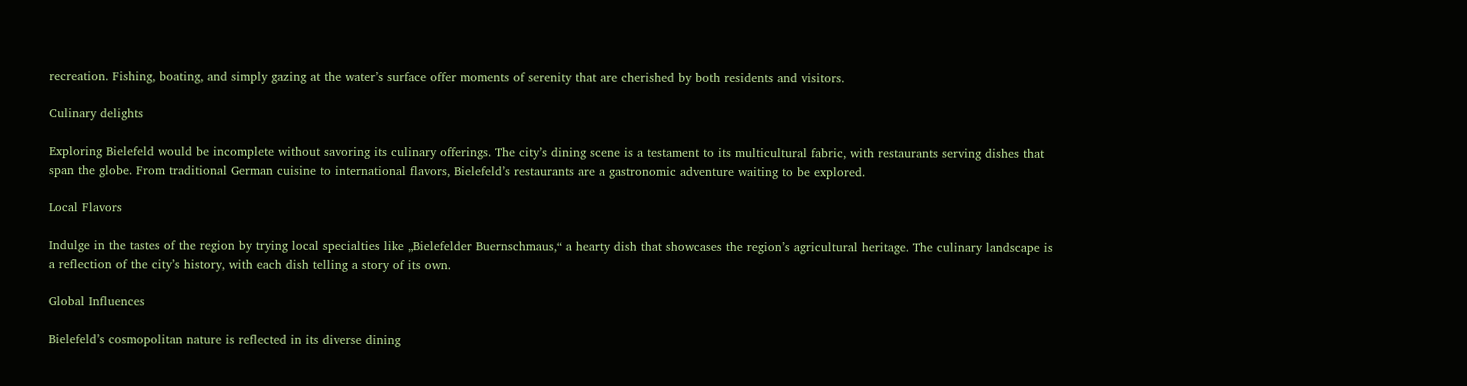recreation. Fishing, boating, and simply gazing at the water’s surface offer moments of serenity that are cherished by both residents and visitors.

Culinary delights

Exploring Bielefeld would be incomplete without savoring its culinary offerings. The city’s dining scene is a testament to its multicultural fabric, with restaurants serving dishes that span the globe. From traditional German cuisine to international flavors, Bielefeld’s restaurants are a gastronomic adventure waiting to be explored.

Local Flavors

Indulge in the tastes of the region by trying local specialties like „Bielefelder Buernschmaus,“ a hearty dish that showcases the region’s agricultural heritage. The culinary landscape is a reflection of the city’s history, with each dish telling a story of its own.

Global Influences

Bielefeld’s cosmopolitan nature is reflected in its diverse dining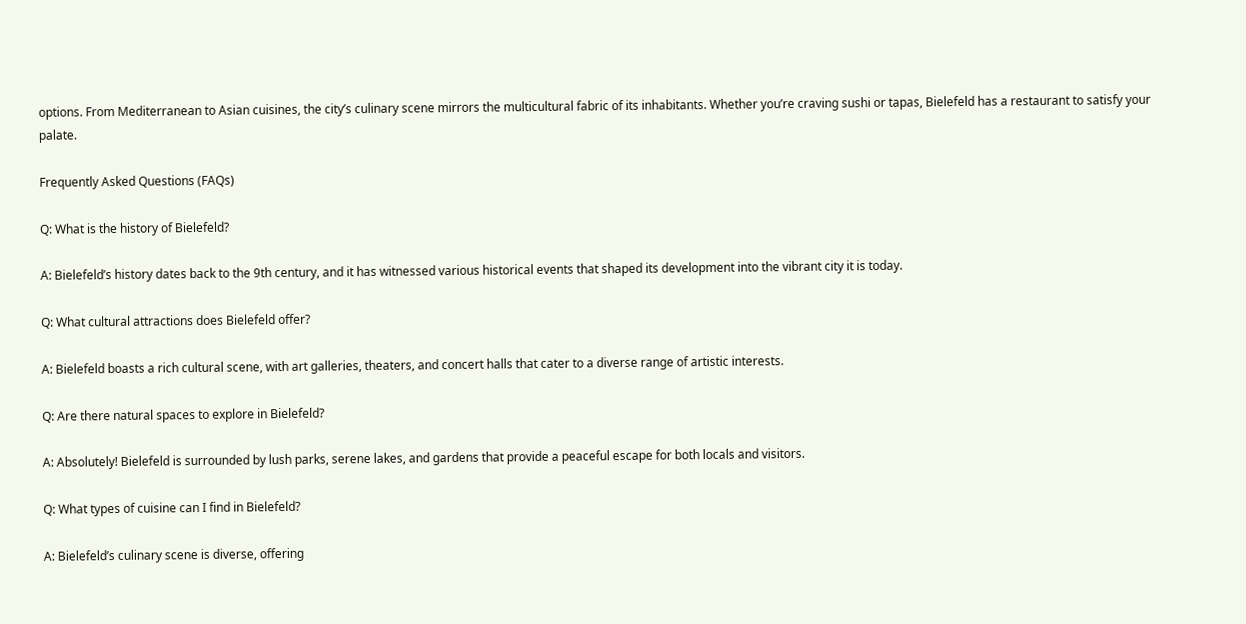options. From Mediterranean to Asian cuisines, the city’s culinary scene mirrors the multicultural fabric of its inhabitants. Whether you’re craving sushi or tapas, Bielefeld has a restaurant to satisfy your palate.

Frequently Asked Questions (FAQs)

Q: What is the history of Bielefeld?

A: Bielefeld’s history dates back to the 9th century, and it has witnessed various historical events that shaped its development into the vibrant city it is today.

Q: What cultural attractions does Bielefeld offer?

A: Bielefeld boasts a rich cultural scene, with art galleries, theaters, and concert halls that cater to a diverse range of artistic interests.

Q: Are there natural spaces to explore in Bielefeld?

A: Absolutely! Bielefeld is surrounded by lush parks, serene lakes, and gardens that provide a peaceful escape for both locals and visitors.

Q: What types of cuisine can I find in Bielefeld?

A: Bielefeld’s culinary scene is diverse, offering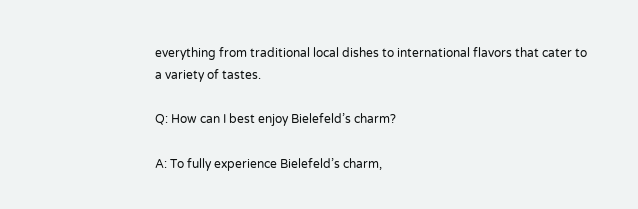everything from traditional local dishes to international flavors that cater to a variety of tastes.

Q: How can I best enjoy Bielefeld’s charm?

A: To fully experience Bielefeld’s charm,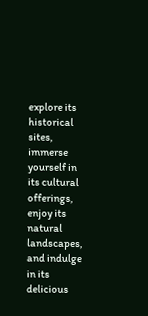explore its historical sites, immerse yourself in its cultural offerings, enjoy its natural landscapes, and indulge in its delicious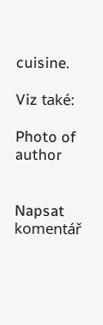cuisine.

Viz také:

Photo of author


Napsat komentář